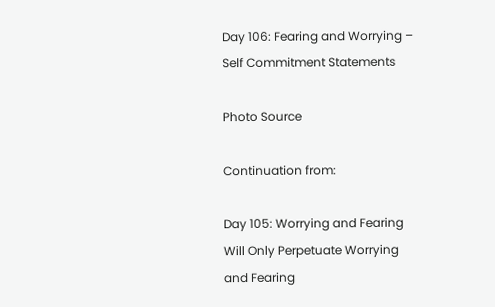Day 106: Fearing and Worrying – Self Commitment Statements

Photo Source

Continuation from:

Day 105: Worrying and Fearing Will Only Perpetuate Worrying and Fearing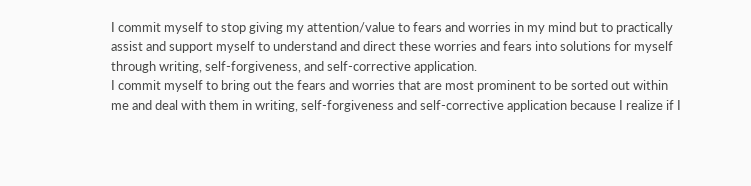I commit myself to stop giving my attention/value to fears and worries in my mind but to practically assist and support myself to understand and direct these worries and fears into solutions for myself through writing, self-forgiveness, and self-corrective application.
I commit myself to bring out the fears and worries that are most prominent to be sorted out within me and deal with them in writing, self-forgiveness and self-corrective application because I realize if I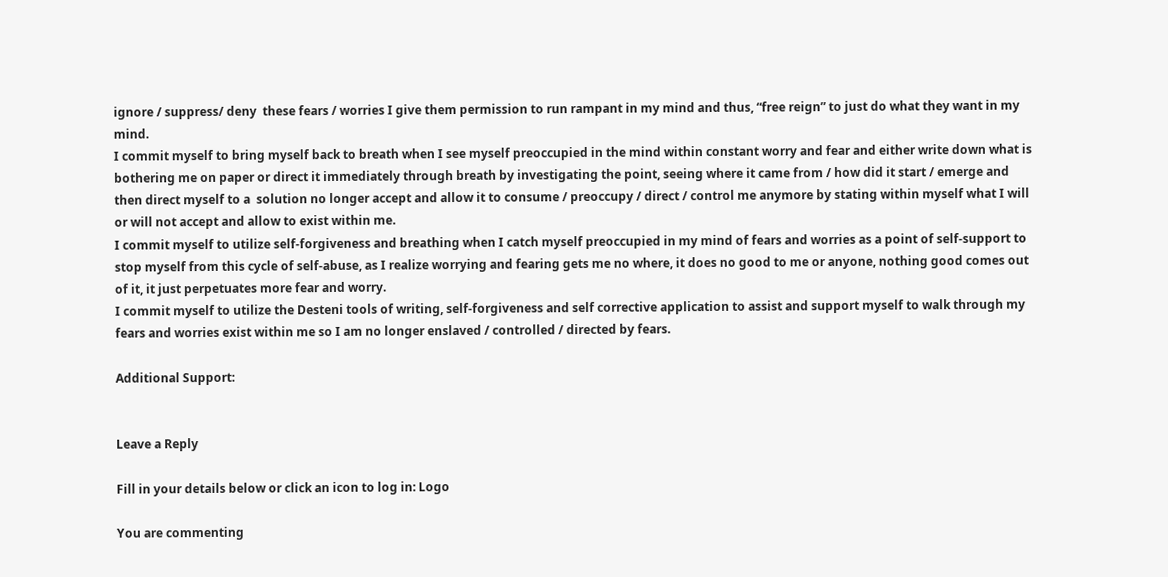ignore / suppress/ deny  these fears / worries I give them permission to run rampant in my mind and thus, “free reign” to just do what they want in my mind.
I commit myself to bring myself back to breath when I see myself preoccupied in the mind within constant worry and fear and either write down what is bothering me on paper or direct it immediately through breath by investigating the point, seeing where it came from / how did it start / emerge and then direct myself to a  solution no longer accept and allow it to consume / preoccupy / direct / control me anymore by stating within myself what I will or will not accept and allow to exist within me.
I commit myself to utilize self-forgiveness and breathing when I catch myself preoccupied in my mind of fears and worries as a point of self-support to stop myself from this cycle of self-abuse, as I realize worrying and fearing gets me no where, it does no good to me or anyone, nothing good comes out of it, it just perpetuates more fear and worry.
I commit myself to utilize the Desteni tools of writing, self-forgiveness and self corrective application to assist and support myself to walk through my fears and worries exist within me so I am no longer enslaved / controlled / directed by fears.

Additional Support:


Leave a Reply

Fill in your details below or click an icon to log in: Logo

You are commenting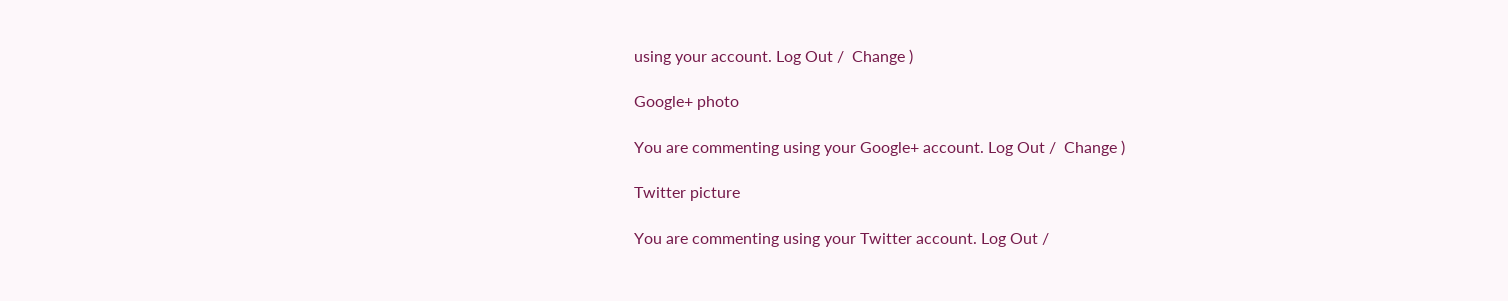using your account. Log Out /  Change )

Google+ photo

You are commenting using your Google+ account. Log Out /  Change )

Twitter picture

You are commenting using your Twitter account. Log Out /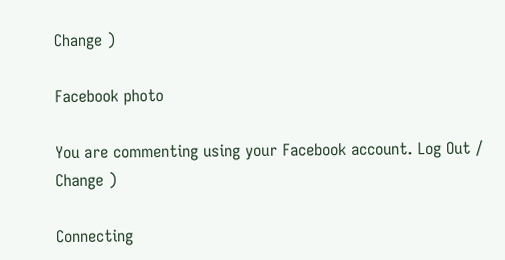Change )

Facebook photo

You are commenting using your Facebook account. Log Out /  Change )

Connecting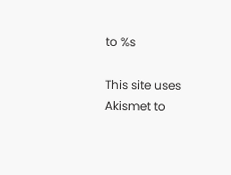to %s

This site uses Akismet to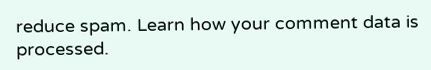reduce spam. Learn how your comment data is processed.